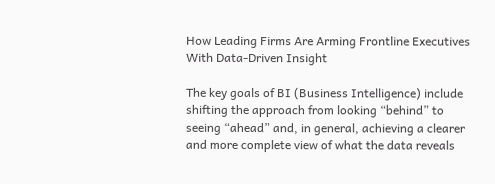How Leading Firms Are Arming Frontline Executives With Data-Driven Insight

The key goals of BI (Business Intelligence) include shifting the approach from looking “behind” to seeing “ahead” and, in general, achieving a clearer and more complete view of what the data reveals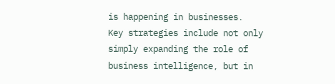is happening in businesses.
Key strategies include not only simply expanding the role of business intelligence, but in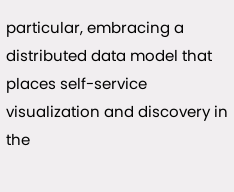particular, embracing a distributed data model that places self-service visualization and discovery in the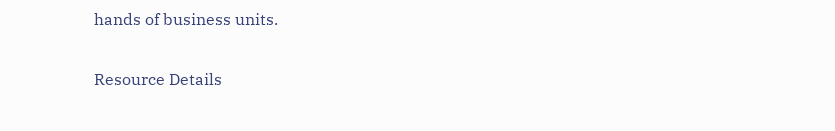hands of business units.

Resource Details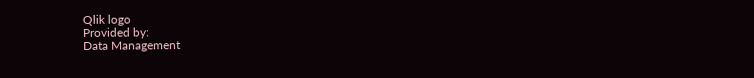Qlik logo
Provided by:
Data Management